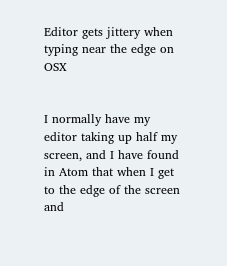Editor gets jittery when typing near the edge on OSX


I normally have my editor taking up half my screen, and I have found in Atom that when I get to the edge of the screen and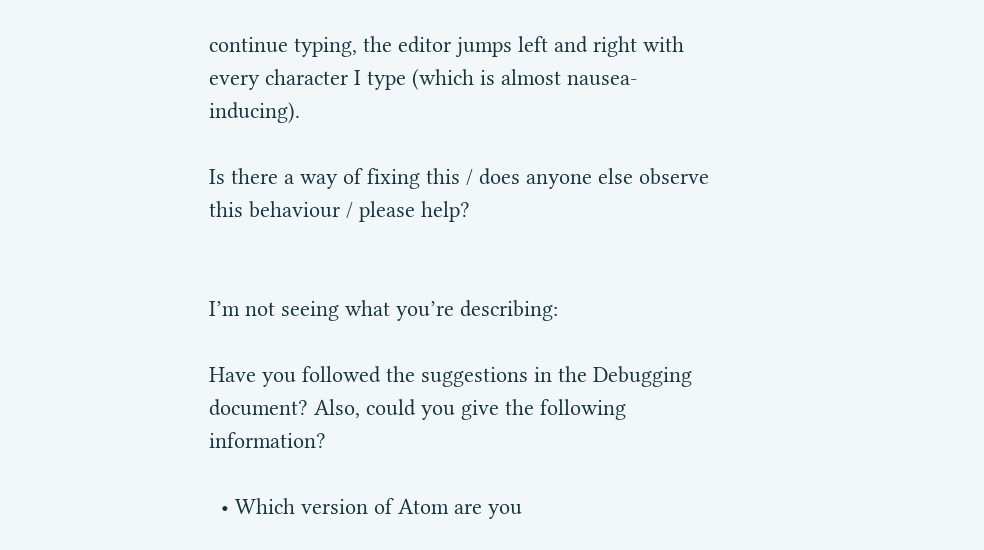continue typing, the editor jumps left and right with every character I type (which is almost nausea-inducing).

Is there a way of fixing this / does anyone else observe this behaviour / please help?


I’m not seeing what you’re describing:

Have you followed the suggestions in the Debugging document? Also, could you give the following information?

  • Which version of Atom are you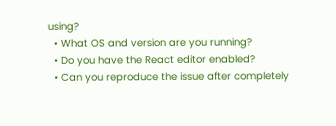using?
  • What OS and version are you running?
  • Do you have the React editor enabled?
  • Can you reproduce the issue after completely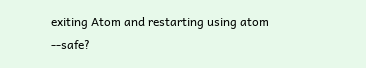exiting Atom and restarting using atom --safe?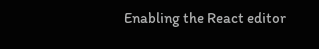Enabling the React editor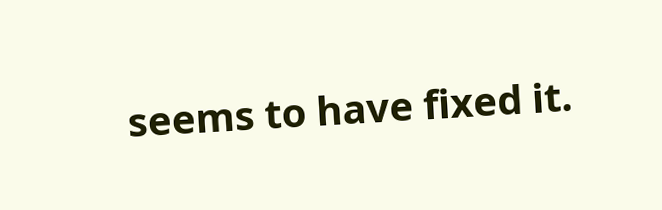seems to have fixed it.